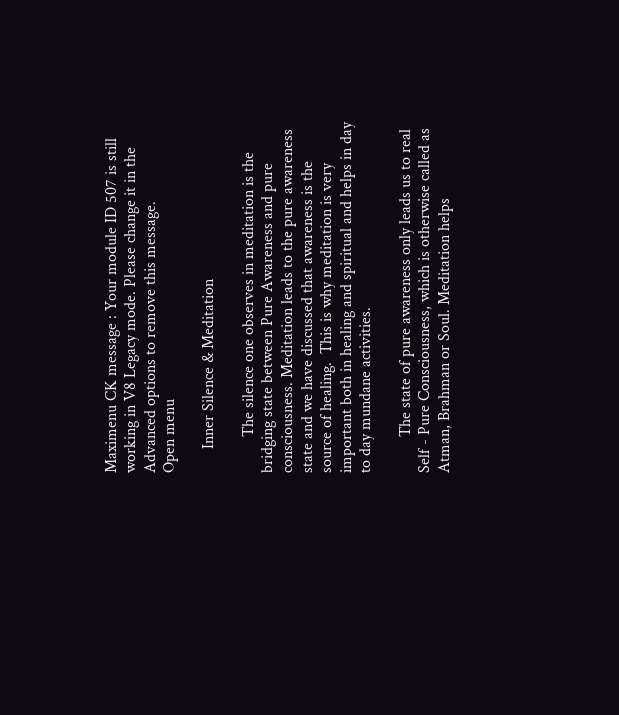Maximenu CK message : Your module ID 507 is still working in V8 Legacy mode. Please change it in the Advanced options to remove this message.
Open menu

      Inner Silence & Meditation

         The silence one observes in meditation is the bridging state between Pure Awareness and pure consciousness. Meditation leads to the pure awareness state and we have discussed that awareness is the source of healing.  This is why meditation is very important both in healing and spiritual and helps in day to day mundane activities.

         The state of pure awareness only leads us to real Self - Pure Consciousness, which is otherwise called as Atman, Brahman or Soul. Meditation helps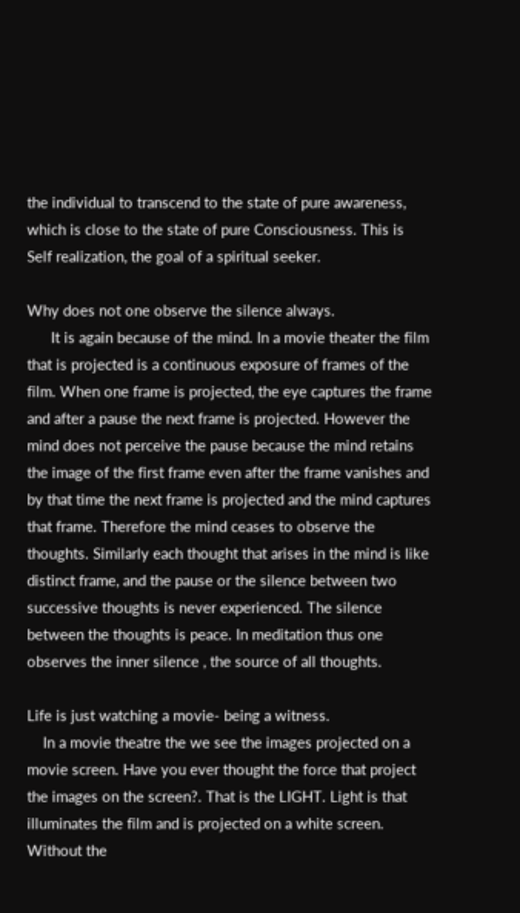the individual to transcend to the state of pure awareness, which is close to the state of pure Consciousness. This is Self realization, the goal of a spiritual seeker.

Why does not one observe the silence always.
      It is again because of the mind. In a movie theater the film that is projected is a continuous exposure of frames of the film. When one frame is projected, the eye captures the frame and after a pause the next frame is projected. However the mind does not perceive the pause because the mind retains the image of the first frame even after the frame vanishes and by that time the next frame is projected and the mind captures that frame. Therefore the mind ceases to observe the thoughts. Similarly each thought that arises in the mind is like distinct frame, and the pause or the silence between two successive thoughts is never experienced. The silence between the thoughts is peace. In meditation thus one observes the inner silence , the source of all thoughts.

Life is just watching a movie- being a witness.
    In a movie theatre the we see the images projected on a movie screen. Have you ever thought the force that project the images on the screen?. That is the LIGHT. Light is that illuminates the film and is projected on a white screen. Without the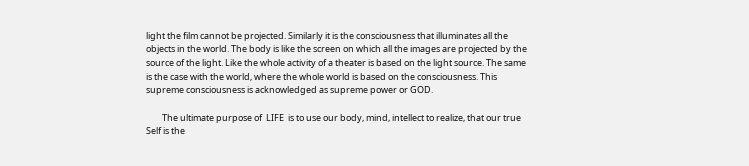light the film cannot be projected. Similarly it is the consciousness that illuminates all the objects in the world. The body is like the screen on which all the images are projected by the source of the light. Like the whole activity of a theater is based on the light source. The same is the case with the world, where the whole world is based on the consciousness. This supreme consciousness is acknowledged as supreme power or GOD.

        The ultimate purpose of  LIFE  is to use our body, mind, intellect to realize, that our true Self is the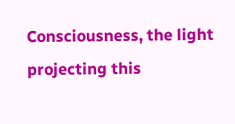Consciousness, the light projecting this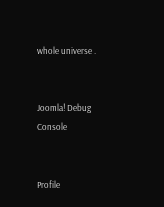whole universe .


Joomla! Debug Console


Profile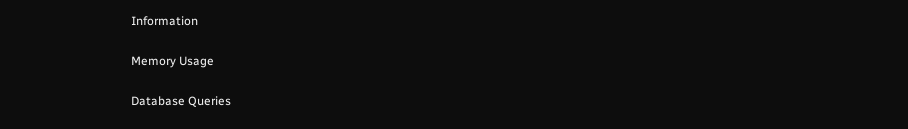Information

Memory Usage

Database Queries